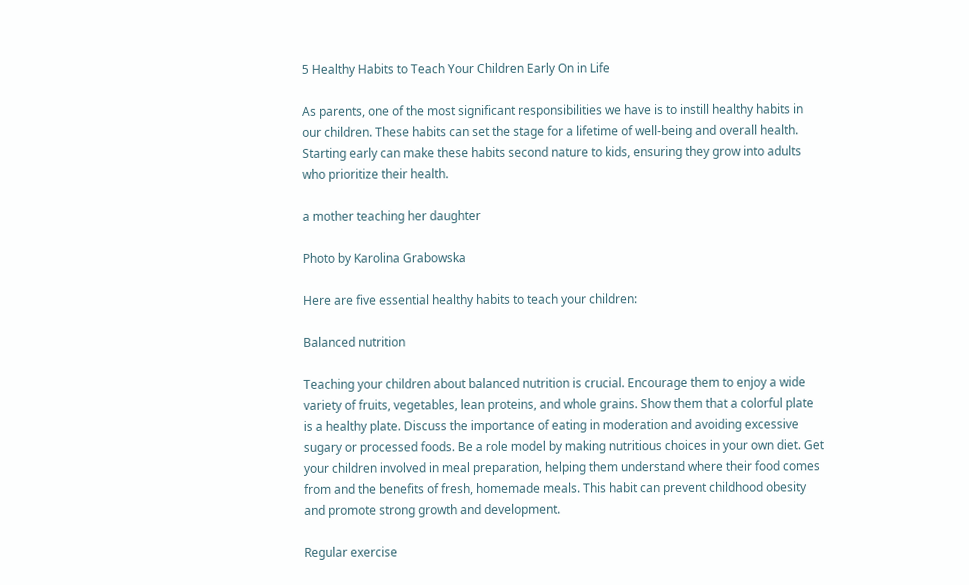5 Healthy Habits to Teach Your Children Early On in Life

As parents, one of the most significant responsibilities we have is to instill healthy habits in our children. These habits can set the stage for a lifetime of well-being and overall health. Starting early can make these habits second nature to kids, ensuring they grow into adults who prioritize their health.

a mother teaching her daughter

Photo by Karolina Grabowska

Here are five essential healthy habits to teach your children:

Balanced nutrition

Teaching your children about balanced nutrition is crucial. Encourage them to enjoy a wide variety of fruits, vegetables, lean proteins, and whole grains. Show them that a colorful plate is a healthy plate. Discuss the importance of eating in moderation and avoiding excessive sugary or processed foods. Be a role model by making nutritious choices in your own diet. Get your children involved in meal preparation, helping them understand where their food comes from and the benefits of fresh, homemade meals. This habit can prevent childhood obesity and promote strong growth and development.

Regular exercise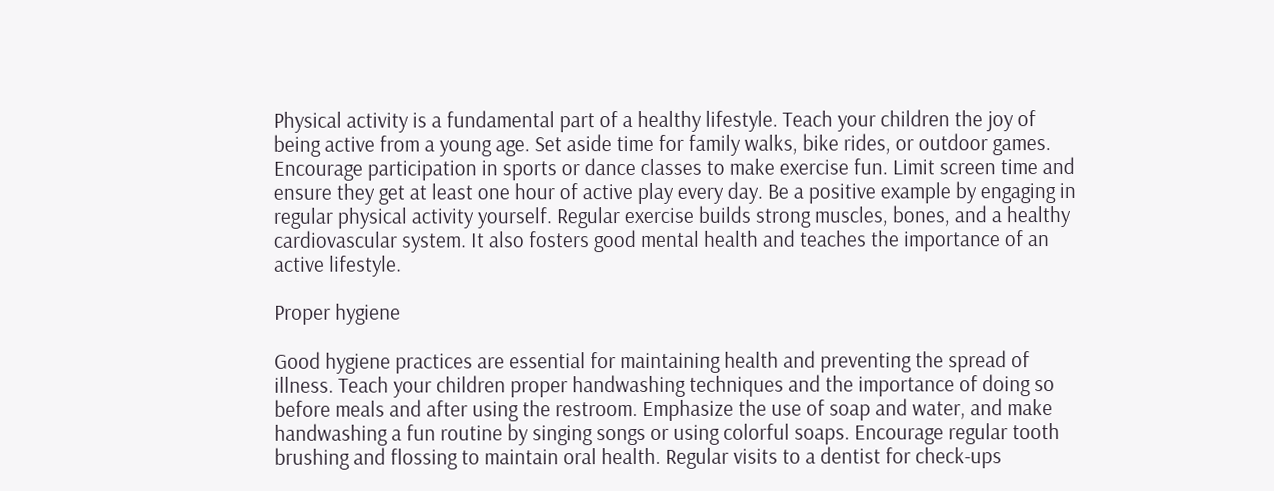Physical activity is a fundamental part of a healthy lifestyle. Teach your children the joy of being active from a young age. Set aside time for family walks, bike rides, or outdoor games. Encourage participation in sports or dance classes to make exercise fun. Limit screen time and ensure they get at least one hour of active play every day. Be a positive example by engaging in regular physical activity yourself. Regular exercise builds strong muscles, bones, and a healthy cardiovascular system. It also fosters good mental health and teaches the importance of an active lifestyle.

Proper hygiene

Good hygiene practices are essential for maintaining health and preventing the spread of illness. Teach your children proper handwashing techniques and the importance of doing so before meals and after using the restroom. Emphasize the use of soap and water, and make handwashing a fun routine by singing songs or using colorful soaps. Encourage regular tooth brushing and flossing to maintain oral health. Regular visits to a dentist for check-ups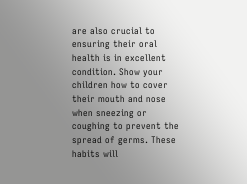are also crucial to ensuring their oral health is in excellent condition. Show your children how to cover their mouth and nose when sneezing or coughing to prevent the spread of germs. These habits will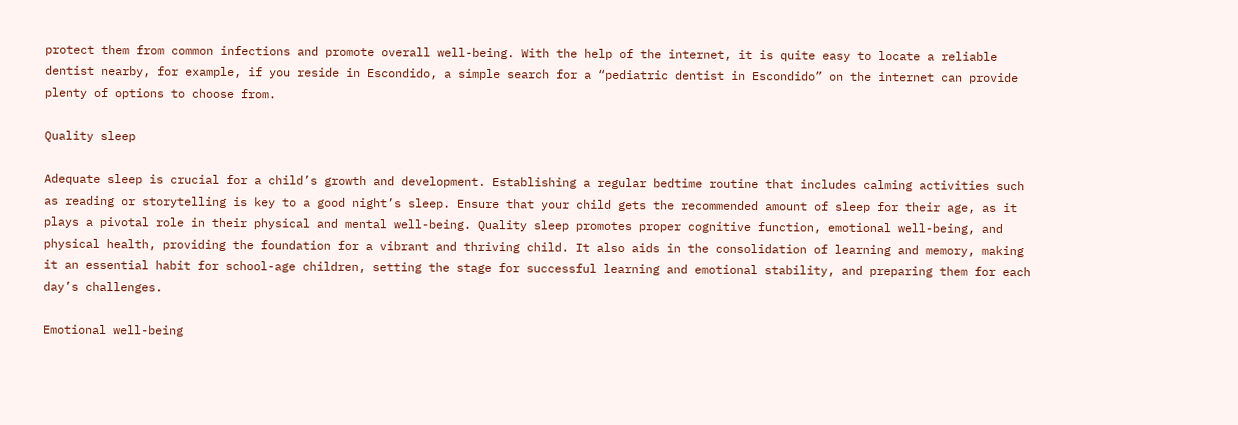protect them from common infections and promote overall well-being. With the help of the internet, it is quite easy to locate a reliable dentist nearby, for example, if you reside in Escondido, a simple search for a “pediatric dentist in Escondido” on the internet can provide plenty of options to choose from.

Quality sleep

Adequate sleep is crucial for a child’s growth and development. Establishing a regular bedtime routine that includes calming activities such as reading or storytelling is key to a good night’s sleep. Ensure that your child gets the recommended amount of sleep for their age, as it plays a pivotal role in their physical and mental well-being. Quality sleep promotes proper cognitive function, emotional well-being, and physical health, providing the foundation for a vibrant and thriving child. It also aids in the consolidation of learning and memory, making it an essential habit for school-age children, setting the stage for successful learning and emotional stability, and preparing them for each day’s challenges.

Emotional well-being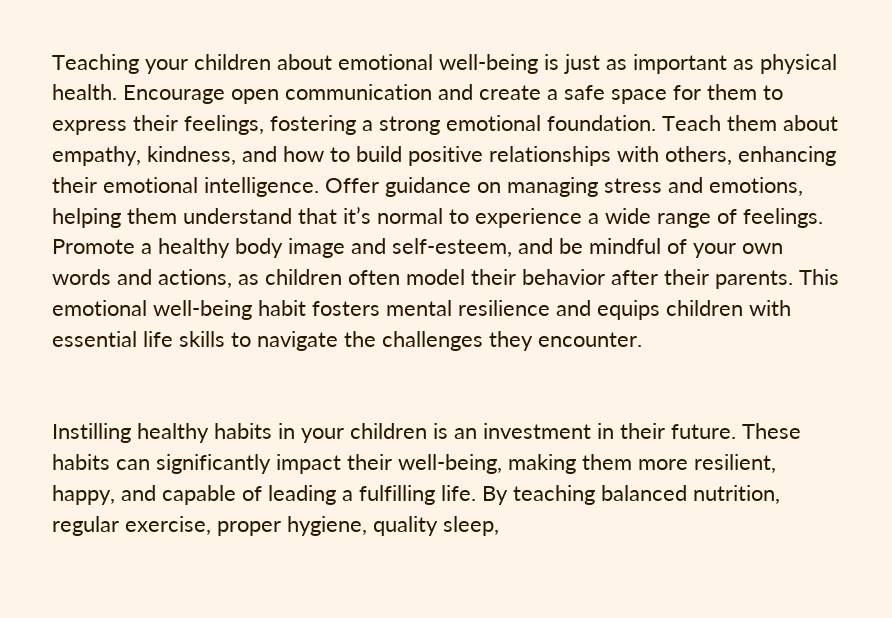Teaching your children about emotional well-being is just as important as physical health. Encourage open communication and create a safe space for them to express their feelings, fostering a strong emotional foundation. Teach them about empathy, kindness, and how to build positive relationships with others, enhancing their emotional intelligence. Offer guidance on managing stress and emotions, helping them understand that it’s normal to experience a wide range of feelings. Promote a healthy body image and self-esteem, and be mindful of your own words and actions, as children often model their behavior after their parents. This emotional well-being habit fosters mental resilience and equips children with essential life skills to navigate the challenges they encounter.


Instilling healthy habits in your children is an investment in their future. These habits can significantly impact their well-being, making them more resilient, happy, and capable of leading a fulfilling life. By teaching balanced nutrition, regular exercise, proper hygiene, quality sleep,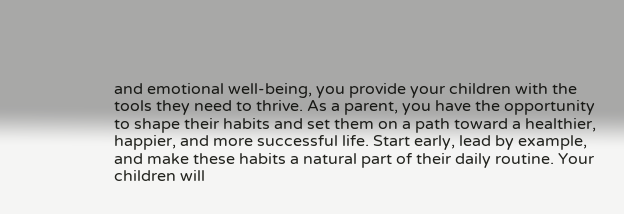and emotional well-being, you provide your children with the tools they need to thrive. As a parent, you have the opportunity to shape their habits and set them on a path toward a healthier, happier, and more successful life. Start early, lead by example, and make these habits a natural part of their daily routine. Your children will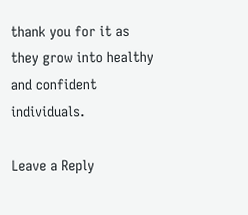thank you for it as they grow into healthy and confident individuals.

Leave a Reply